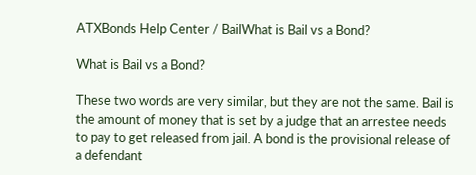ATXBonds Help Center / BailWhat is Bail vs a Bond?

What is Bail vs a Bond?

These two words are very similar, but they are not the same. Bail is the amount of money that is set by a judge that an arrestee needs to pay to get released from jail. A bond is the provisional release of a defendant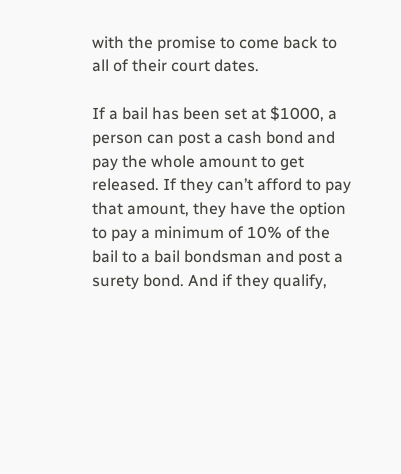with the promise to come back to all of their court dates.

If a bail has been set at $1000, a person can post a cash bond and pay the whole amount to get released. If they can’t afford to pay that amount, they have the option to pay a minimum of 10% of the bail to a bail bondsman and post a surety bond. And if they qualify,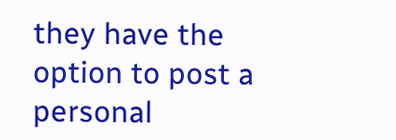they have the option to post a personal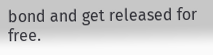bond and get released for free.